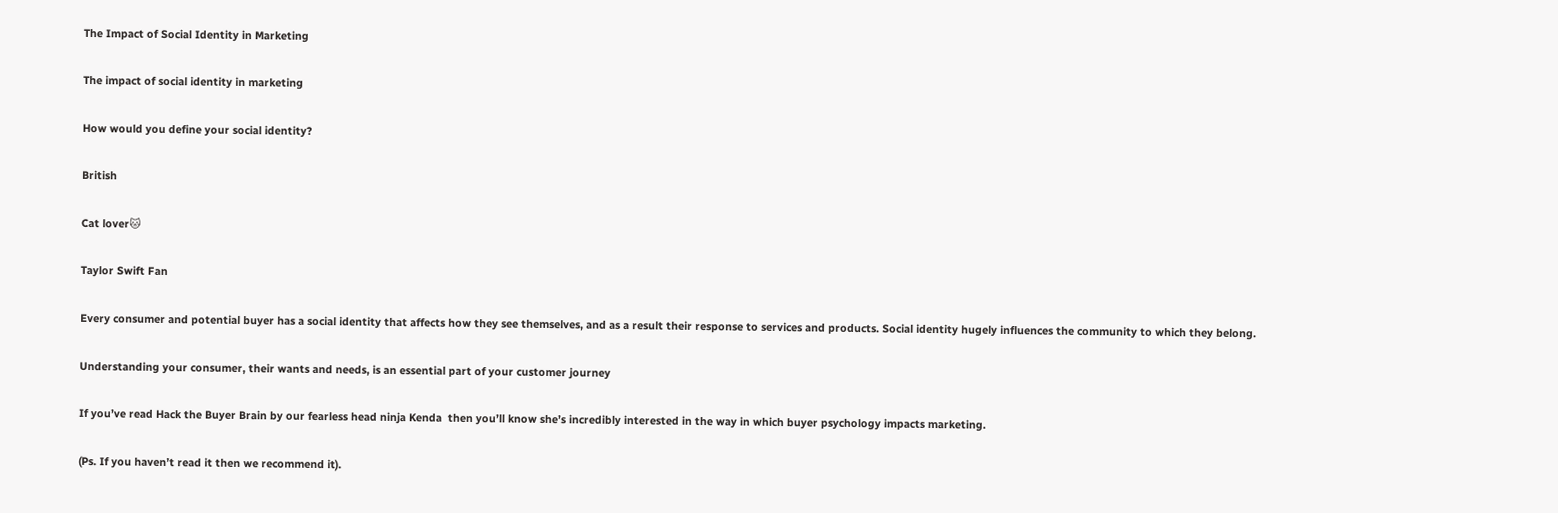The Impact of Social Identity in Marketing

The impact of social identity in marketing

How would you define your social identity?

British

Cat lover🐱

Taylor Swift Fan

Every consumer and potential buyer has a social identity that affects how they see themselves, and as a result their response to services and products. Social identity hugely influences the community to which they belong.

Understanding your consumer, their wants and needs, is an essential part of your customer journey

If you’ve read Hack the Buyer Brain by our fearless head ninja Kenda  then you’ll know she’s incredibly interested in the way in which buyer psychology impacts marketing.

(Ps. If you haven’t read it then we recommend it).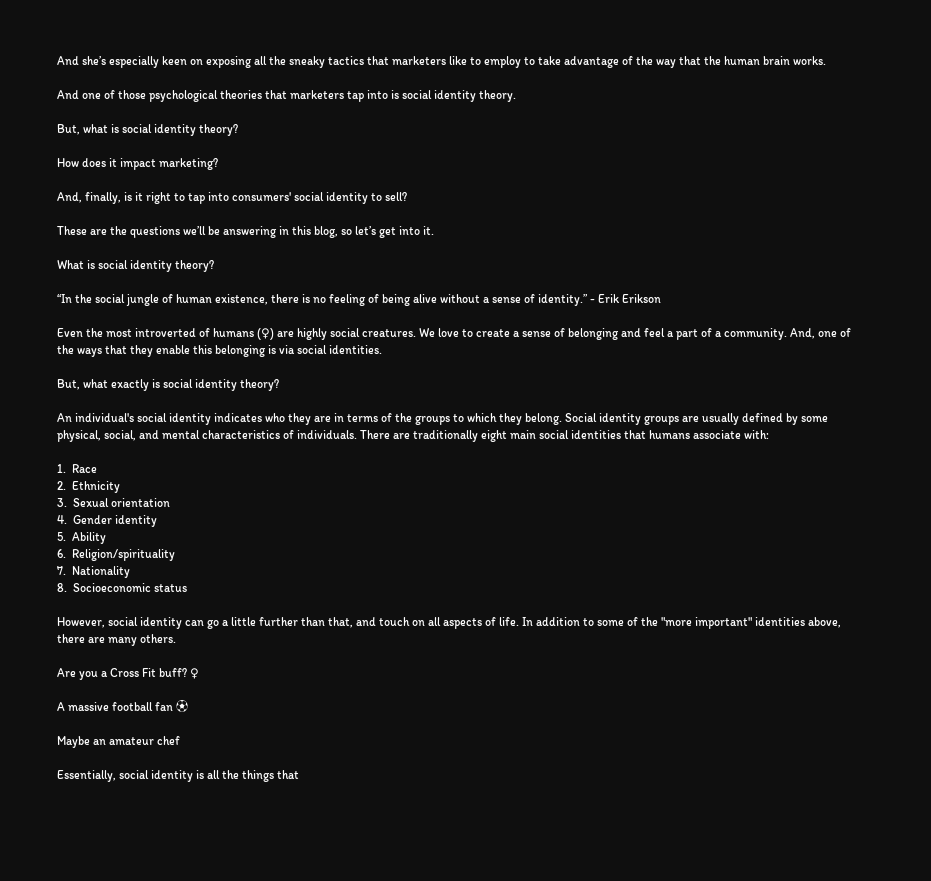And she’s especially keen on exposing all the sneaky tactics that marketers like to employ to take advantage of the way that the human brain works.

And one of those psychological theories that marketers tap into is social identity theory.

But, what is social identity theory?

How does it impact marketing?

And, finally, is it right to tap into consumers' social identity to sell?

These are the questions we’ll be answering in this blog, so let’s get into it.

What is social identity theory?

“In the social jungle of human existence, there is no feeling of being alive without a sense of identity.” - Erik Erikson

Even the most introverted of humans (♀) are highly social creatures. We love to create a sense of belonging and feel a part of a community. And, one of the ways that they enable this belonging is via social identities.

But, what exactly is social identity theory?

An individual's social identity indicates who they are in terms of the groups to which they belong. Social identity groups are usually defined by some physical, social, and mental characteristics of individuals. There are traditionally eight main social identities that humans associate with:

1.  Race
2.  Ethnicity
3.  Sexual orientation
4.  Gender identity
5.  Ability
6.  Religion/spirituality
7.  Nationality
8.  Socioeconomic status

However, social identity can go a little further than that, and touch on all aspects of life. In addition to some of the "more important" identities above, there are many others.

Are you a Cross Fit buff? ♀

A massive football fan ⚽

Maybe an amateur chef

Essentially, social identity is all the things that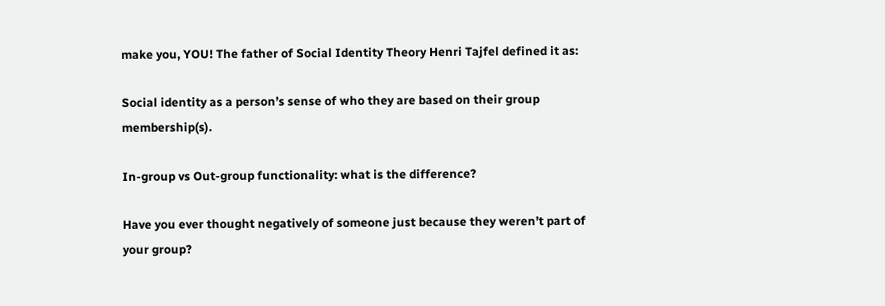make you, YOU! The father of Social Identity Theory Henri Tajfel defined it as:

Social identity as a person’s sense of who they are based on their group membership(s).

In-group vs Out-group functionality: what is the difference?

Have you ever thought negatively of someone just because they weren’t part of your group?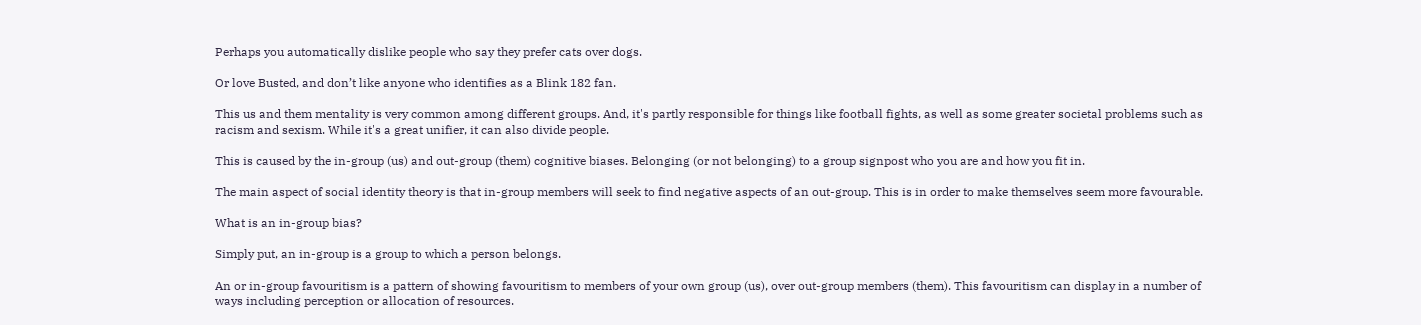Perhaps you automatically dislike people who say they prefer cats over dogs.

Or love Busted, and don’t like anyone who identifies as a Blink 182 fan.

This us and them mentality is very common among different groups. And, it's partly responsible for things like football fights, as well as some greater societal problems such as racism and sexism. While it's a great unifier, it can also divide people.

This is caused by the in-group (us) and out-group (them) cognitive biases. Belonging (or not belonging) to a group signpost who you are and how you fit in.

The main aspect of social identity theory is that in-group members will seek to find negative aspects of an out-group. This is in order to make themselves seem more favourable.

What is an in-group bias?

Simply put, an in-group is a group to which a person belongs.

An or in-group favouritism is a pattern of showing favouritism to members of your own group (us), over out-group members (them). This favouritism can display in a number of ways including perception or allocation of resources.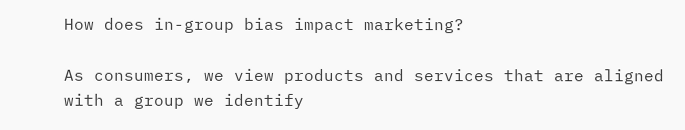How does in-group bias impact marketing?

As consumers, we view products and services that are aligned with a group we identify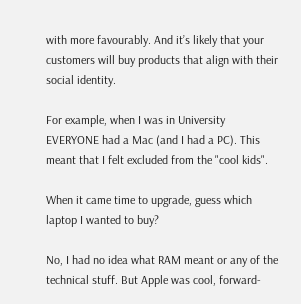with more favourably. And it’s likely that your customers will buy products that align with their social identity.

For example, when I was in University EVERYONE had a Mac (and I had a PC). This meant that I felt excluded from the "cool kids".

When it came time to upgrade, guess which laptop I wanted to buy?

No, I had no idea what RAM meant or any of the technical stuff. But Apple was cool, forward-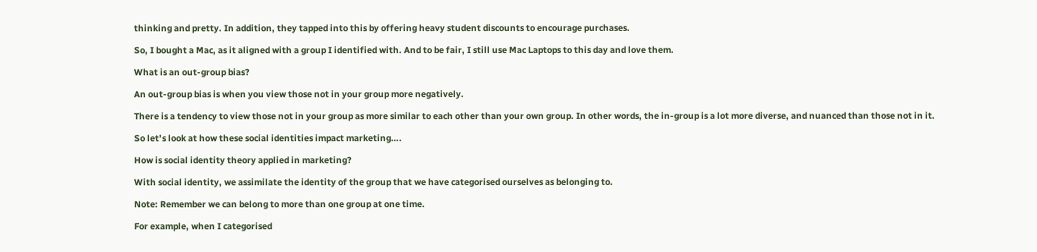thinking and pretty. In addition, they tapped into this by offering heavy student discounts to encourage purchases.

So, I bought a Mac, as it aligned with a group I identified with. And to be fair, I still use Mac Laptops to this day and love them.

What is an out-group bias?

An out-group bias is when you view those not in your group more negatively.

There is a tendency to view those not in your group as more similar to each other than your own group. In other words, the in-group is a lot more diverse, and nuanced than those not in it.

So let’s look at how these social identities impact marketing….

How is social identity theory applied in marketing?

With social identity, we assimilate the identity of the group that we have categorised ourselves as belonging to.

Note: Remember we can belong to more than one group at one time.

For example, when I categorised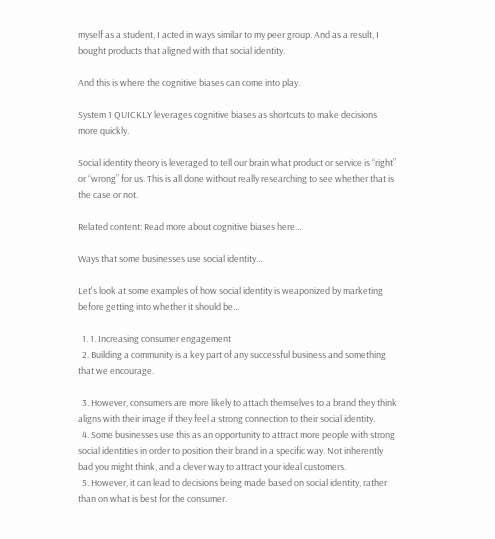myself as a student, I acted in ways similar to my peer group. And as a result, I bought products that aligned with that social identity.

And this is where the cognitive biases can come into play.

System 1 QUICKLY leverages cognitive biases as shortcuts to make decisions more quickly.

Social identity theory is leveraged to tell our brain what product or service is “right” or “wrong” for us. This is all done without really researching to see whether that is the case or not.

Related content: Read more about cognitive biases here…

Ways that some businesses use social identity…

Let's look at some examples of how social identity is weaponized by marketing before getting into whether it should be…

  1. 1. Increasing consumer engagement
  2. Building a community is a key part of any successful business and something that we encourage.

  3. However, consumers are more likely to attach themselves to a brand they think aligns with their image if they feel a strong connection to their social identity.
  4. Some businesses use this as an opportunity to attract more people with strong social identities in order to position their brand in a specific way. Not inherently bad you might think, and a clever way to attract your ideal customers.
  5. However, it can lead to decisions being made based on social identity, rather than on what is best for the consumer.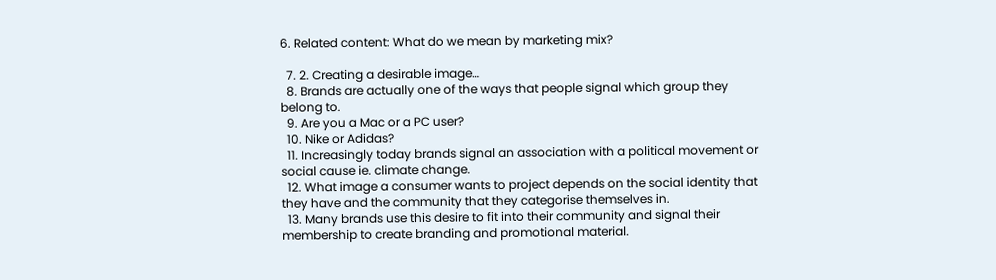6. Related content: What do we mean by marketing mix?

  7. 2. Creating a desirable image…
  8. Brands are actually one of the ways that people signal which group they belong to.
  9. Are you a Mac or a PC user?
  10. Nike or Adidas?
  11. Increasingly today brands signal an association with a political movement or social cause ie. climate change.
  12. What image a consumer wants to project depends on the social identity that they have and the community that they categorise themselves in.
  13. Many brands use this desire to fit into their community and signal their membership to create branding and promotional material.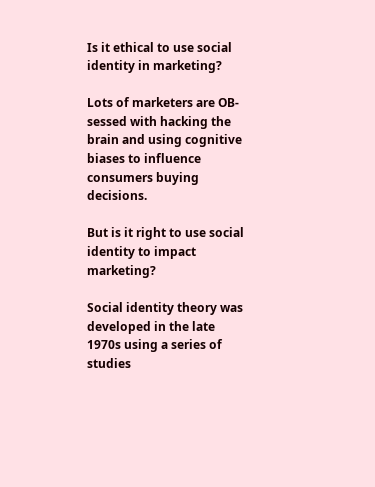Is it ethical to use social identity in marketing?

Lots of marketers are OB-sessed with hacking the brain and using cognitive biases to influence consumers buying decisions.

But is it right to use social identity to impact marketing?

Social identity theory was developed in the late 1970s using a series of studies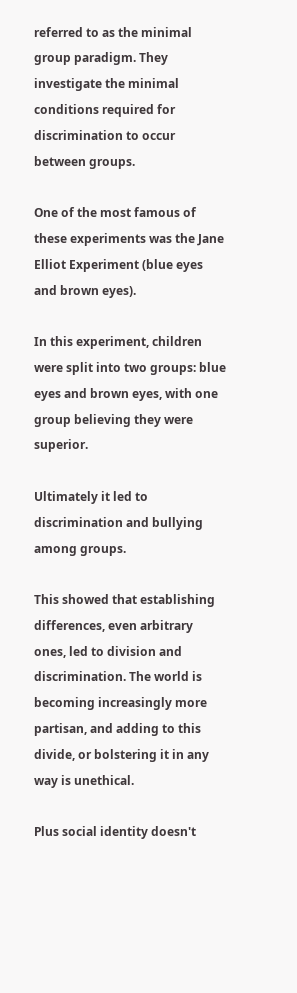referred to as the minimal group paradigm. They investigate the minimal conditions required for discrimination to occur between groups.

One of the most famous of these experiments was the Jane Elliot Experiment (blue eyes and brown eyes).

In this experiment, children were split into two groups: blue eyes and brown eyes, with one group believing they were superior.

Ultimately it led to discrimination and bullying among groups.

This showed that establishing differences, even arbitrary ones, led to division and discrimination. The world is becoming increasingly more partisan, and adding to this divide, or bolstering it in any way is unethical.

Plus social identity doesn't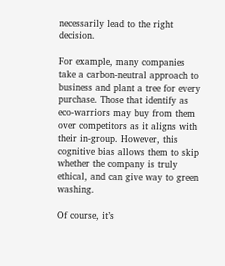necessarily lead to the right decision.

For example, many companies take a carbon-neutral approach to business and plant a tree for every purchase. Those that identify as eco-warriors may buy from them over competitors as it aligns with their in-group. However, this cognitive bias allows them to skip whether the company is truly ethical, and can give way to green washing.

Of course, it’s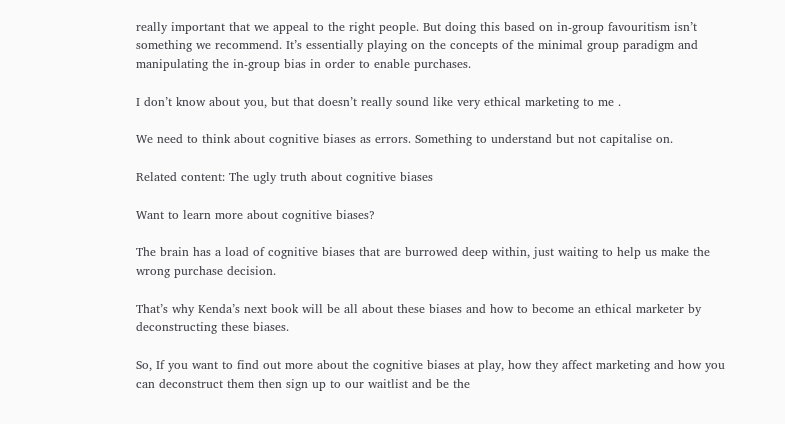really important that we appeal to the right people. But doing this based on in-group favouritism isn’t something we recommend. It’s essentially playing on the concepts of the minimal group paradigm and manipulating the in-group bias in order to enable purchases.

I don’t know about you, but that doesn’t really sound like very ethical marketing to me .

We need to think about cognitive biases as errors. Something to understand but not capitalise on.

Related content: The ugly truth about cognitive biases

Want to learn more about cognitive biases?

The brain has a load of cognitive biases that are burrowed deep within, just waiting to help us make the wrong purchase decision.

That’s why Kenda’s next book will be all about these biases and how to become an ethical marketer by deconstructing these biases.

So, If you want to find out more about the cognitive biases at play, how they affect marketing and how you can deconstruct them then sign up to our waitlist and be the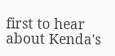first to hear about Kenda's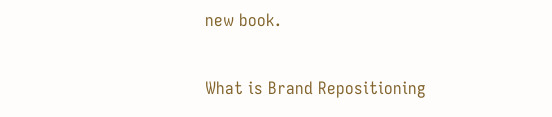new book.

What is Brand Repositioning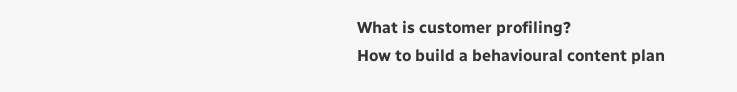What is customer profiling?
How to build a behavioural content plan